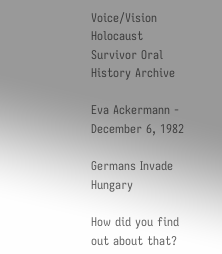Voice/Vision Holocaust Survivor Oral History Archive

Eva Ackermann - December 6, 1982

Germans Invade Hungary

How did you find out about that?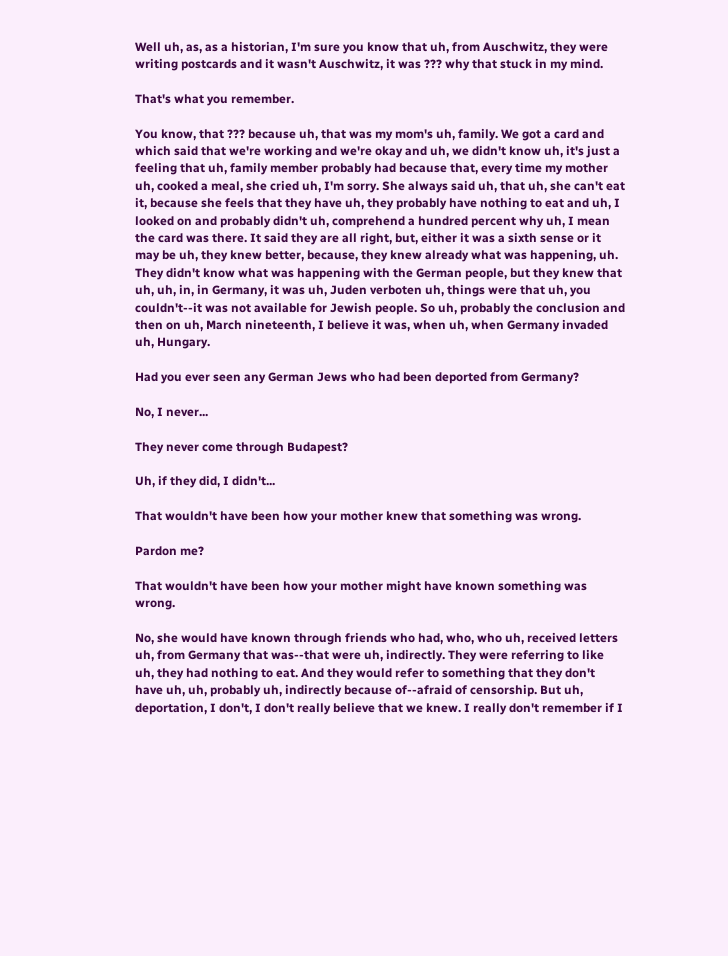Well uh, as, as a historian, I'm sure you know that uh, from Auschwitz, they were writing postcards and it wasn't Auschwitz, it was ??? why that stuck in my mind.

That's what you remember.

You know, that ??? because uh, that was my mom's uh, family. We got a card and which said that we're working and we're okay and uh, we didn't know uh, it's just a feeling that uh, family member probably had because that, every time my mother uh, cooked a meal, she cried uh, I'm sorry. She always said uh, that uh, she can't eat it, because she feels that they have uh, they probably have nothing to eat and uh, I looked on and probably didn't uh, comprehend a hundred percent why uh, I mean the card was there. It said they are all right, but, either it was a sixth sense or it may be uh, they knew better, because, they knew already what was happening, uh. They didn't know what was happening with the German people, but they knew that uh, uh, in, in Germany, it was uh, Juden verboten uh, things were that uh, you couldn't--it was not available for Jewish people. So uh, probably the conclusion and then on uh, March nineteenth, I believe it was, when uh, when Germany invaded uh, Hungary.

Had you ever seen any German Jews who had been deported from Germany?

No, I never...

They never come through Budapest?

Uh, if they did, I didn't...

That wouldn't have been how your mother knew that something was wrong.

Pardon me?

That wouldn't have been how your mother might have known something was wrong.

No, she would have known through friends who had, who, who uh, received letters uh, from Germany that was--that were uh, indirectly. They were referring to like uh, they had nothing to eat. And they would refer to something that they don't have uh, uh, probably uh, indirectly because of--afraid of censorship. But uh, deportation, I don't, I don't really believe that we knew. I really don't remember if I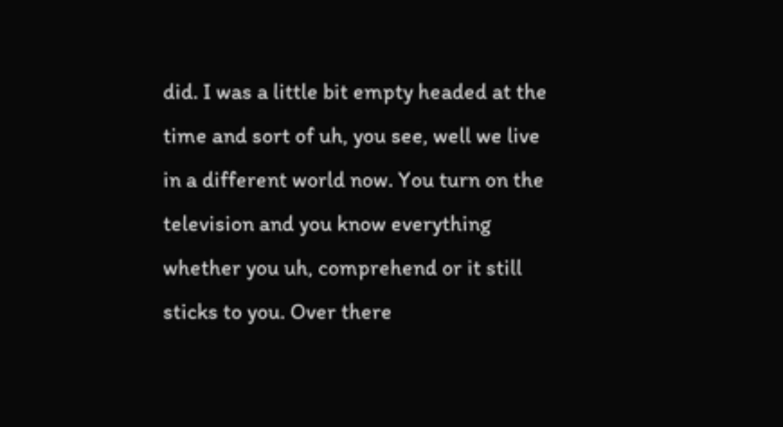did. I was a little bit empty headed at the time and sort of uh, you see, well we live in a different world now. You turn on the television and you know everything whether you uh, comprehend or it still sticks to you. Over there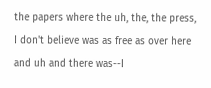the papers where the uh, the, the press, I don't believe was as free as over here and uh and there was--I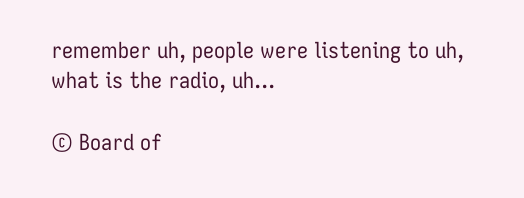remember uh, people were listening to uh, what is the radio, uh...

© Board of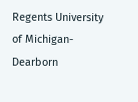Regents University of Michigan-Dearborn